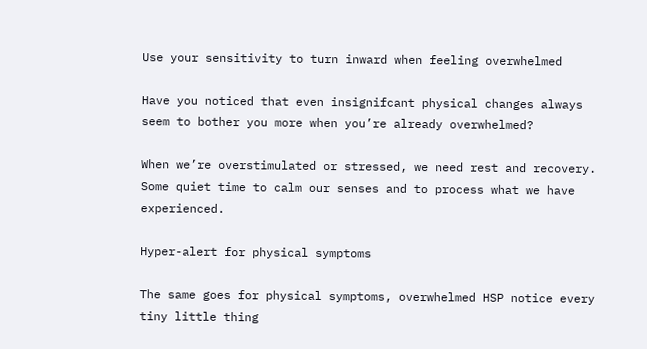Use your sensitivity to turn inward when feeling overwhelmed

Have you noticed that even insignifcant physical changes always seem to bother you more when you’re already overwhelmed?

When we’re overstimulated or stressed, we need rest and recovery. Some quiet time to calm our senses and to process what we have experienced.

Hyper-alert for physical symptoms

The same goes for physical symptoms, overwhelmed HSP notice every tiny little thing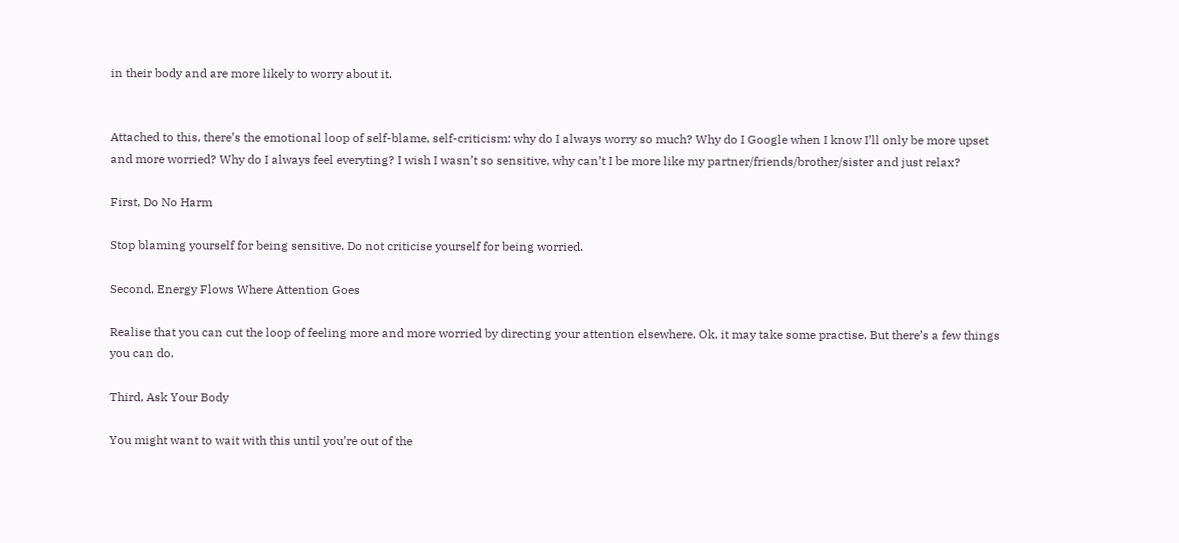in their body and are more likely to worry about it.


Attached to this, there’s the emotional loop of self-blame, self-criticism: why do I always worry so much? Why do I Google when I know I’ll only be more upset and more worried? Why do I always feel everyting? I wish I wasn’t so sensitive, why can’t I be more like my partner/friends/brother/sister and just relax?

First, Do No Harm

Stop blaming yourself for being sensitive. Do not criticise yourself for being worried.

Second, Energy Flows Where Attention Goes

Realise that you can cut the loop of feeling more and more worried by directing your attention elsewhere. Ok, it may take some practise. But there’s a few things you can do.

Third, Ask Your Body

You might want to wait with this until you’re out of the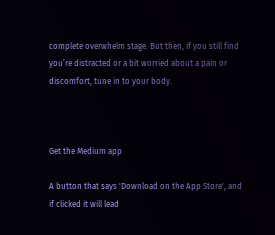complete overwhelm stage. But then, if you still find you’re distracted or a bit worried about a pain or discomfort, tune in to your body.



Get the Medium app

A button that says 'Download on the App Store', and if clicked it will lead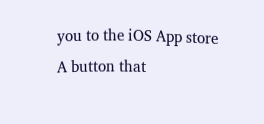you to the iOS App store
A button that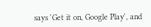says 'Get it on, Google Play', and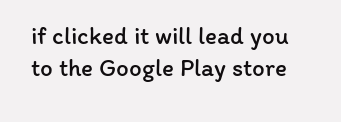if clicked it will lead you to the Google Play store